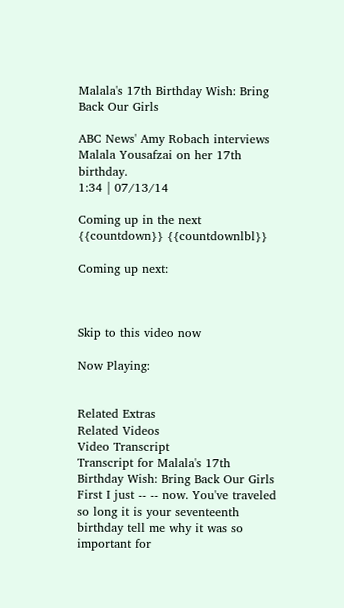Malala's 17th Birthday Wish: Bring Back Our Girls

ABC News' Amy Robach interviews Malala Yousafzai on her 17th birthday.
1:34 | 07/13/14

Coming up in the next {{countdown}} {{countdownlbl}}

Coming up next:



Skip to this video now

Now Playing:


Related Extras
Related Videos
Video Transcript
Transcript for Malala's 17th Birthday Wish: Bring Back Our Girls
First I just -- -- now. You've traveled so long it is your seventeenth birthday tell me why it was so important for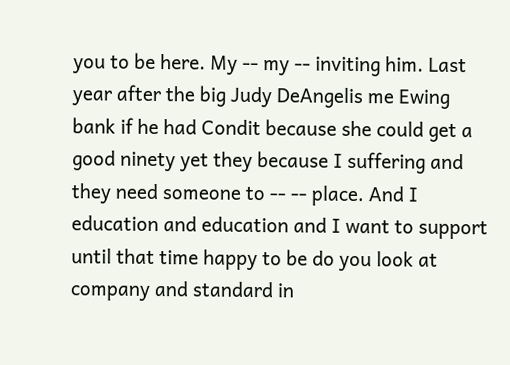you to be here. My -- my -- inviting him. Last year after the big Judy DeAngelis me Ewing bank if he had Condit because she could get a good ninety yet they because I suffering and they need someone to -- -- place. And I education and education and I want to support until that time happy to be do you look at company and standard in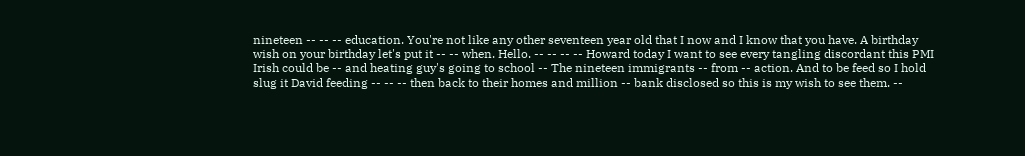nineteen -- -- -- education. You're not like any other seventeen year old that I now and I know that you have. A birthday wish on your birthday let's put it -- -- when. Hello. -- -- -- -- Howard today I want to see every tangling discordant this PMI Irish could be -- and heating guy's going to school -- The nineteen immigrants -- from -- action. And to be feed so I hold slug it David feeding -- -- -- then back to their homes and million -- bank disclosed so this is my wish to see them. --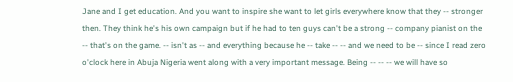Jane and I get education. And you want to inspire she want to let girls everywhere know that they -- stronger then. They think he's his own campaign but if he had to ten guys can't be a strong -- company pianist on the -- that's on the game. -- isn't as -- and everything because he -- take -- -- and we need to be -- since I read zero o'clock here in Abuja Nigeria went along with a very important message. Being -- -- -- we will have so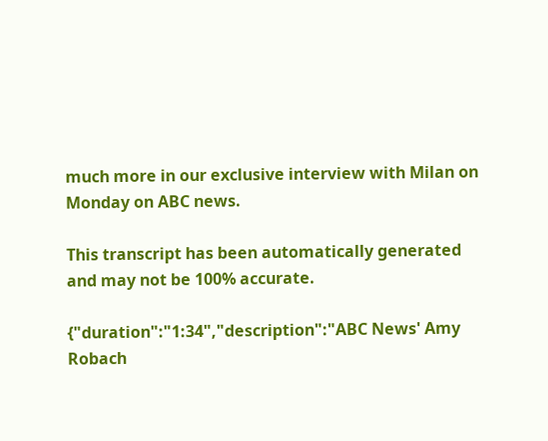much more in our exclusive interview with Milan on Monday on ABC news.

This transcript has been automatically generated and may not be 100% accurate.

{"duration":"1:34","description":"ABC News' Amy Robach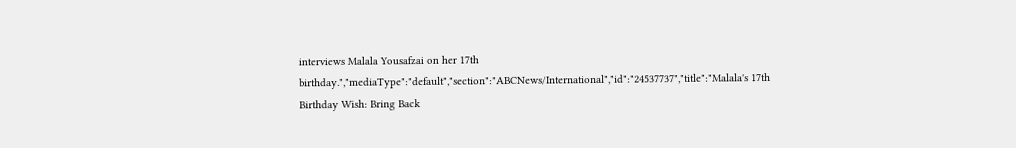interviews Malala Yousafzai on her 17th birthday.","mediaType":"default","section":"ABCNews/International","id":"24537737","title":"Malala's 17th Birthday Wish: Bring Back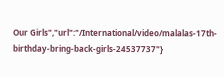Our Girls","url":"/International/video/malalas-17th-birthday-bring-back-girls-24537737"}